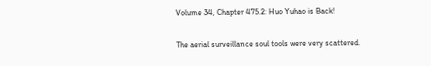Volume 34, Chapter 475.2: Huo Yuhao is Back!

The aerial surveillance soul tools were very scattered.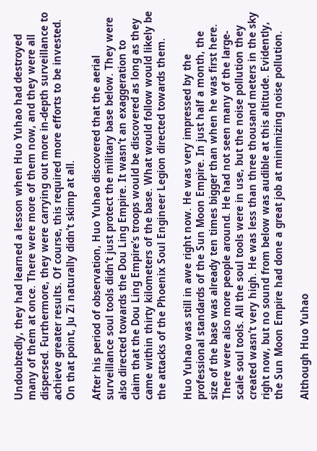Undoubtedly, they had learned a lesson when Huo Yuhao had destroyed many of them at once. There were more of them now, and they were all dispersed. Furthermore, they were carrying out more in-depth surveillance to achieve greater results. Of course, this required more efforts to be invested. On that point, Ju Zi naturally didn’t skimp at all.

After his period of observation, Huo Yuhao discovered that the aerial surveillance soul tools didn’t just protect the military base below. They were also directed towards the Dou Ling Empire. It wasn’t an exaggeration to claim that the Dou Ling Empire’s troops would be discovered as long as they came within thirty kilometers of the base. What would follow would likely be the attacks of the Phoenix Soul Engineer Legion directed towards them.

Huo Yuhao was still in awe right now. He was very impressed by the professional standards of the Sun Moon Empire. In just half a month, the size of the base was already ten times bigger than when he was first here. There were also more people around. He had not seen many of the large-scale soul tools. All the soul tools were in use, but the noise pollution they created wasn’t very high. He was less than three thousand meters in the sky right now, but no sound from below was audible at this altitude. Evidently, the Sun Moon Empire had done a great job at minimizing noise pollution.

Although Huo Yuhao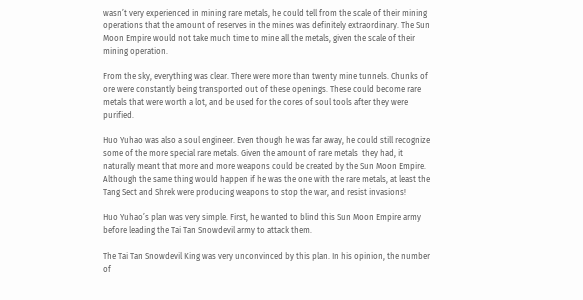wasn’t very experienced in mining rare metals, he could tell from the scale of their mining operations that the amount of reserves in the mines was definitely extraordinary. The Sun Moon Empire would not take much time to mine all the metals, given the scale of their mining operation.

From the sky, everything was clear. There were more than twenty mine tunnels. Chunks of ore were constantly being transported out of these openings. These could become rare metals that were worth a lot, and be used for the cores of soul tools after they were purified.

Huo Yuhao was also a soul engineer. Even though he was far away, he could still recognize some of the more special rare metals. Given the amount of rare metals  they had, it naturally meant that more and more weapons could be created by the Sun Moon Empire. Although the same thing would happen if he was the one with the rare metals, at least the Tang Sect and Shrek were producing weapons to stop the war, and resist invasions!

Huo Yuhao’s plan was very simple. First, he wanted to blind this Sun Moon Empire army before leading the Tai Tan Snowdevil army to attack them.

The Tai Tan Snowdevil King was very unconvinced by this plan. In his opinion, the number of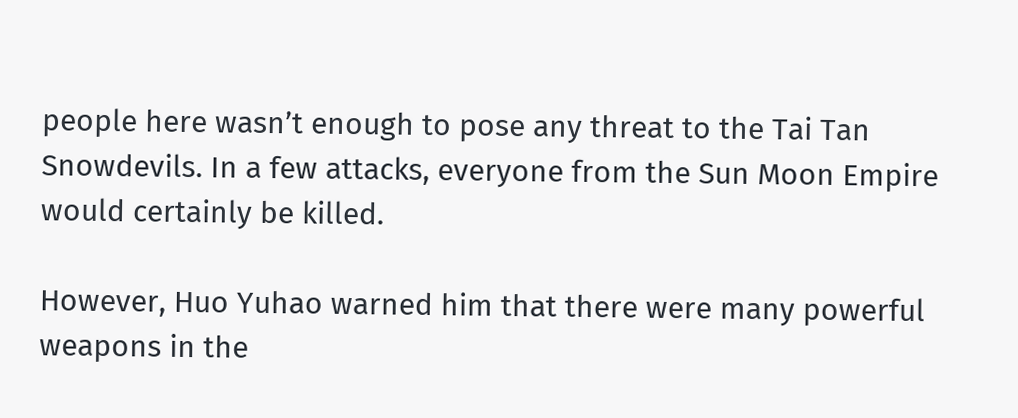people here wasn’t enough to pose any threat to the Tai Tan Snowdevils. In a few attacks, everyone from the Sun Moon Empire would certainly be killed.

However, Huo Yuhao warned him that there were many powerful weapons in the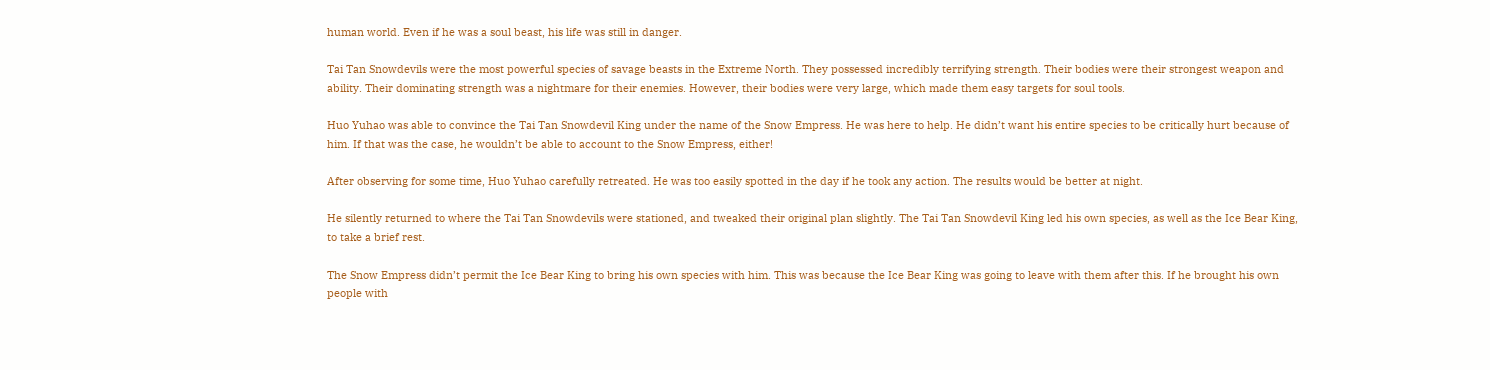human world. Even if he was a soul beast, his life was still in danger.

Tai Tan Snowdevils were the most powerful species of savage beasts in the Extreme North. They possessed incredibly terrifying strength. Their bodies were their strongest weapon and ability. Their dominating strength was a nightmare for their enemies. However, their bodies were very large, which made them easy targets for soul tools.

Huo Yuhao was able to convince the Tai Tan Snowdevil King under the name of the Snow Empress. He was here to help. He didn’t want his entire species to be critically hurt because of him. If that was the case, he wouldn’t be able to account to the Snow Empress, either!

After observing for some time, Huo Yuhao carefully retreated. He was too easily spotted in the day if he took any action. The results would be better at night.

He silently returned to where the Tai Tan Snowdevils were stationed, and tweaked their original plan slightly. The Tai Tan Snowdevil King led his own species, as well as the Ice Bear King, to take a brief rest.

The Snow Empress didn’t permit the Ice Bear King to bring his own species with him. This was because the Ice Bear King was going to leave with them after this. If he brought his own people with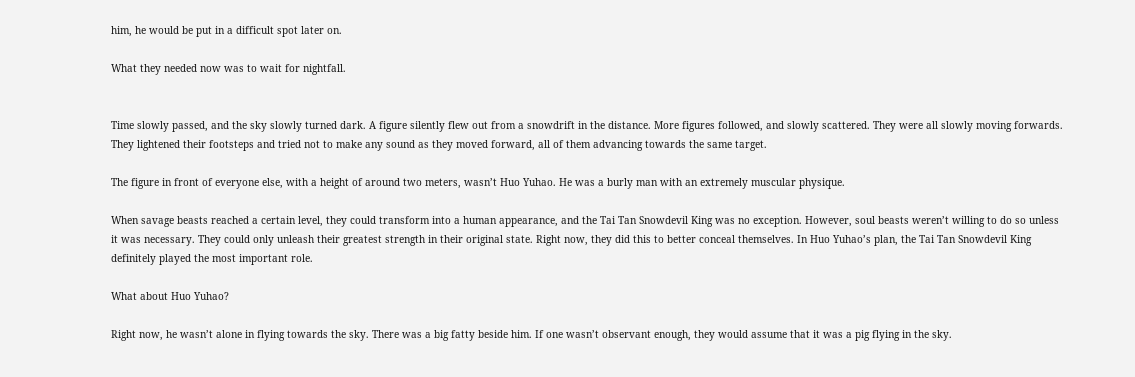him, he would be put in a difficult spot later on.

What they needed now was to wait for nightfall.


Time slowly passed, and the sky slowly turned dark. A figure silently flew out from a snowdrift in the distance. More figures followed, and slowly scattered. They were all slowly moving forwards. They lightened their footsteps and tried not to make any sound as they moved forward, all of them advancing towards the same target.

The figure in front of everyone else, with a height of around two meters, wasn’t Huo Yuhao. He was a burly man with an extremely muscular physique.

When savage beasts reached a certain level, they could transform into a human appearance, and the Tai Tan Snowdevil King was no exception. However, soul beasts weren’t willing to do so unless it was necessary. They could only unleash their greatest strength in their original state. Right now, they did this to better conceal themselves. In Huo Yuhao’s plan, the Tai Tan Snowdevil King definitely played the most important role.

What about Huo Yuhao?

Right now, he wasn’t alone in flying towards the sky. There was a big fatty beside him. If one wasn’t observant enough, they would assume that it was a pig flying in the sky.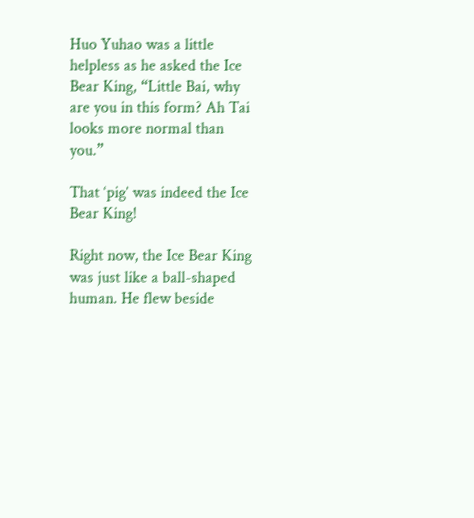Huo Yuhao was a little helpless as he asked the Ice Bear King, “Little Bai, why are you in this form? Ah Tai looks more normal than you.”

That ‘pig’ was indeed the Ice Bear King!

Right now, the Ice Bear King was just like a ball-shaped human. He flew beside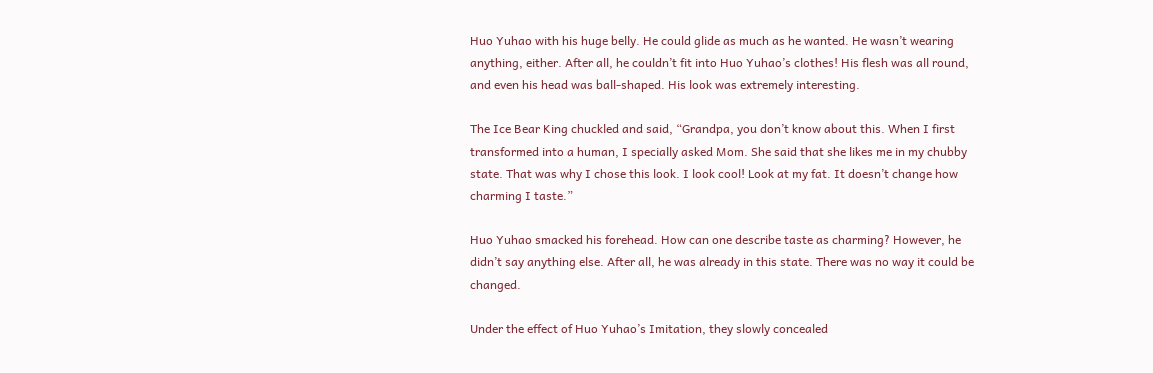Huo Yuhao with his huge belly. He could glide as much as he wanted. He wasn’t wearing anything, either. After all, he couldn’t fit into Huo Yuhao’s clothes! His flesh was all round, and even his head was ball-shaped. His look was extremely interesting.

The Ice Bear King chuckled and said, “Grandpa, you don’t know about this. When I first transformed into a human, I specially asked Mom. She said that she likes me in my chubby state. That was why I chose this look. I look cool! Look at my fat. It doesn’t change how charming I taste.”

Huo Yuhao smacked his forehead. How can one describe taste as charming? However, he didn’t say anything else. After all, he was already in this state. There was no way it could be changed.

Under the effect of Huo Yuhao’s Imitation, they slowly concealed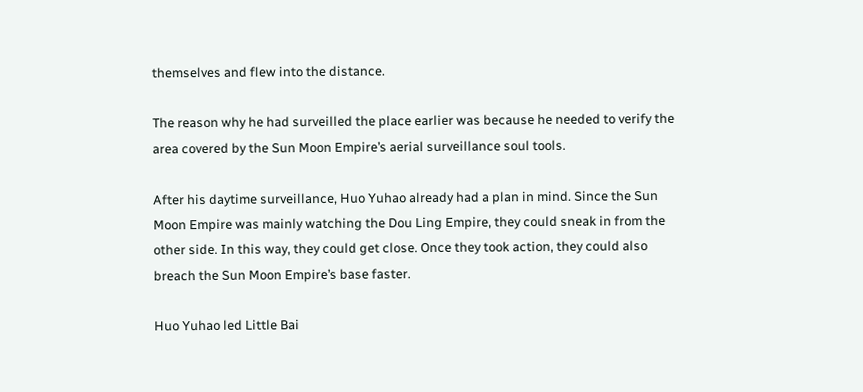themselves and flew into the distance.

The reason why he had surveilled the place earlier was because he needed to verify the area covered by the Sun Moon Empire’s aerial surveillance soul tools.

After his daytime surveillance, Huo Yuhao already had a plan in mind. Since the Sun Moon Empire was mainly watching the Dou Ling Empire, they could sneak in from the other side. In this way, they could get close. Once they took action, they could also breach the Sun Moon Empire’s base faster.

Huo Yuhao led Little Bai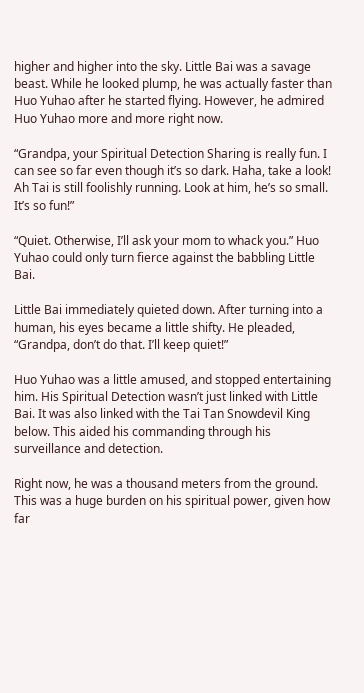higher and higher into the sky. Little Bai was a savage beast. While he looked plump, he was actually faster than Huo Yuhao after he started flying. However, he admired Huo Yuhao more and more right now.

“Grandpa, your Spiritual Detection Sharing is really fun. I can see so far even though it’s so dark. Haha, take a look! Ah Tai is still foolishly running. Look at him, he’s so small. It’s so fun!”

“Quiet. Otherwise, I’ll ask your mom to whack you.” Huo Yuhao could only turn fierce against the babbling Little Bai.

Little Bai immediately quieted down. After turning into a human, his eyes became a little shifty. He pleaded, “Grandpa, don’t do that. I’ll keep quiet!”

Huo Yuhao was a little amused, and stopped entertaining him. His Spiritual Detection wasn’t just linked with Little Bai. It was also linked with the Tai Tan Snowdevil King below. This aided his commanding through his surveillance and detection.

Right now, he was a thousand meters from the ground. This was a huge burden on his spiritual power, given how far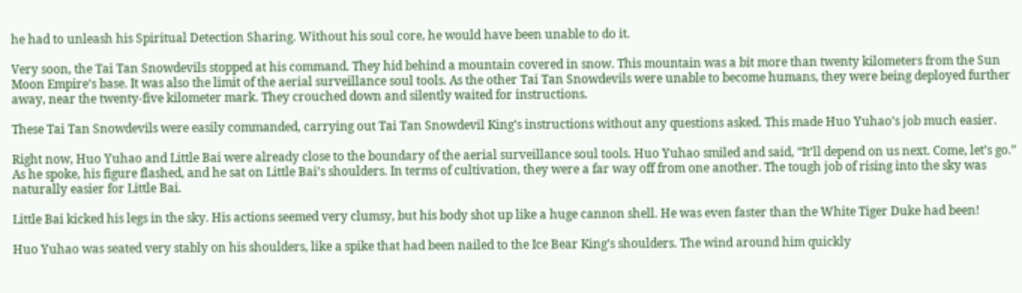he had to unleash his Spiritual Detection Sharing. Without his soul core, he would have been unable to do it.

Very soon, the Tai Tan Snowdevils stopped at his command. They hid behind a mountain covered in snow. This mountain was a bit more than twenty kilometers from the Sun Moon Empire’s base. It was also the limit of the aerial surveillance soul tools. As the other Tai Tan Snowdevils were unable to become humans, they were being deployed further away, near the twenty-five kilometer mark. They crouched down and silently waited for instructions.

These Tai Tan Snowdevils were easily commanded, carrying out Tai Tan Snowdevil King’s instructions without any questions asked. This made Huo Yuhao’s job much easier.

Right now, Huo Yuhao and Little Bai were already close to the boundary of the aerial surveillance soul tools. Huo Yuhao smiled and said, “It’ll depend on us next. Come, let’s go.” As he spoke, his figure flashed, and he sat on Little Bai’s shoulders. In terms of cultivation, they were a far way off from one another. The tough job of rising into the sky was naturally easier for Little Bai.

Little Bai kicked his legs in the sky. His actions seemed very clumsy, but his body shot up like a huge cannon shell. He was even faster than the White Tiger Duke had been!

Huo Yuhao was seated very stably on his shoulders, like a spike that had been nailed to the Ice Bear King’s shoulders. The wind around him quickly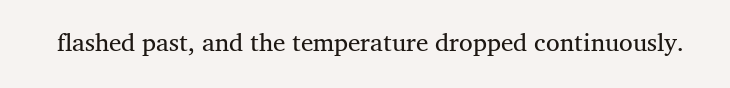flashed past, and the temperature dropped continuously.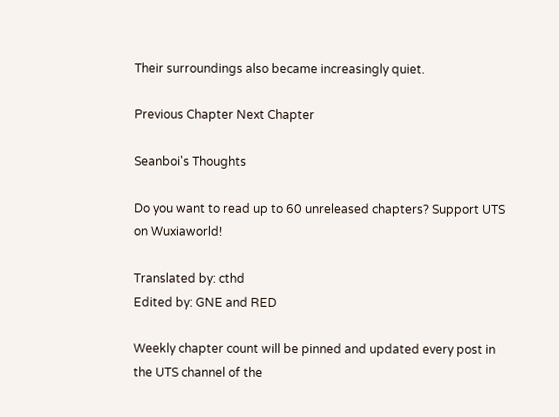Their surroundings also became increasingly quiet.

Previous Chapter Next Chapter

Seanboi's Thoughts

Do you want to read up to 60 unreleased chapters? Support UTS on Wuxiaworld!

Translated by: cthd
Edited by: GNE and RED

Weekly chapter count will be pinned and updated every post in the UTS channel of the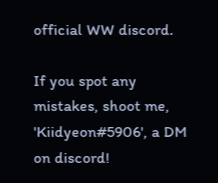official WW discord.

If you spot any mistakes, shoot me, 'Kiidyeon#5906', a DM on discord!